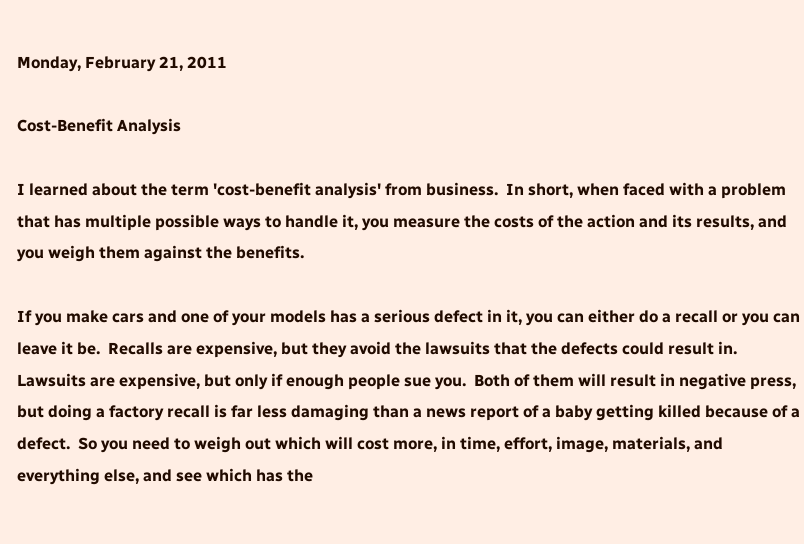Monday, February 21, 2011

Cost-Benefit Analysis

I learned about the term 'cost-benefit analysis' from business.  In short, when faced with a problem that has multiple possible ways to handle it, you measure the costs of the action and its results, and you weigh them against the benefits.

If you make cars and one of your models has a serious defect in it, you can either do a recall or you can leave it be.  Recalls are expensive, but they avoid the lawsuits that the defects could result in.  Lawsuits are expensive, but only if enough people sue you.  Both of them will result in negative press, but doing a factory recall is far less damaging than a news report of a baby getting killed because of a defect.  So you need to weigh out which will cost more, in time, effort, image, materials, and everything else, and see which has the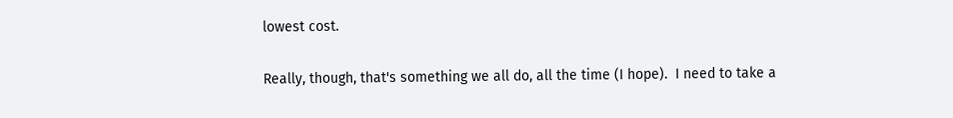lowest cost.

Really, though, that's something we all do, all the time (I hope).  I need to take a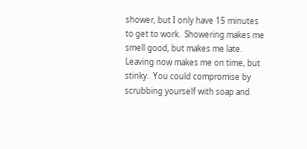shower, but I only have 15 minutes to get to work.  Showering makes me smell good, but makes me late.  Leaving now makes me on time, but stinky.  You could compromise by scrubbing yourself with soap and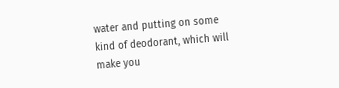water and putting on some kind of deodorant, which will make you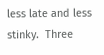less late and less stinky.  Three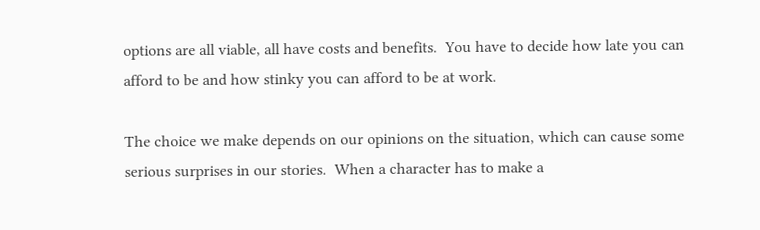options are all viable, all have costs and benefits.  You have to decide how late you can afford to be and how stinky you can afford to be at work.

The choice we make depends on our opinions on the situation, which can cause some serious surprises in our stories.  When a character has to make a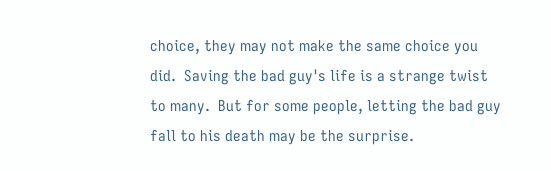choice, they may not make the same choice you did.  Saving the bad guy's life is a strange twist to many.  But for some people, letting the bad guy fall to his death may be the surprise.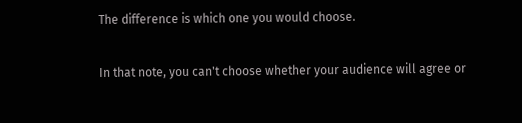The difference is which one you would choose.

In that note, you can't choose whether your audience will agree or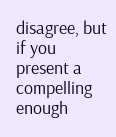disagree, but if you present a compelling enough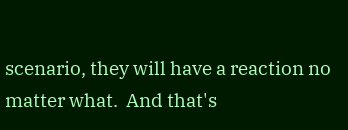scenario, they will have a reaction no matter what.  And that's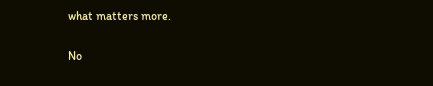what matters more.

No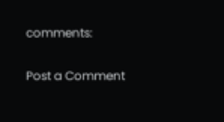comments:

Post a Comment